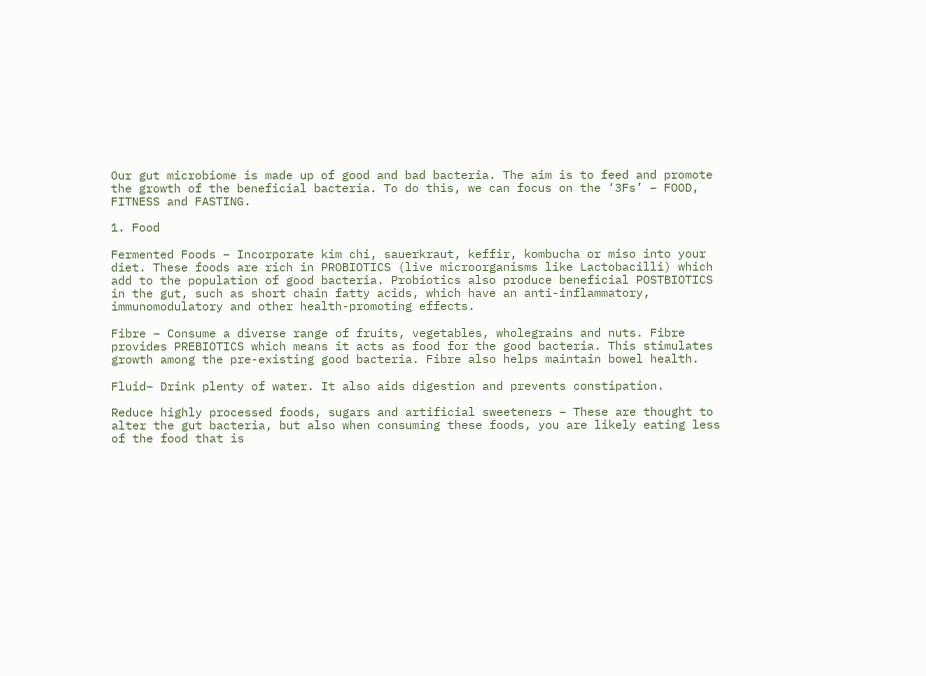Our gut microbiome is made up of good and bad bacteria. The aim is to feed and promote the growth of the beneficial bacteria. To do this, we can focus on the ‘3Fs’ – FOOD, FITNESS and FASTING.

1. Food

Fermented Foods – Incorporate kim chi, sauerkraut, keffir, kombucha or miso into your diet. These foods are rich in PROBIOTICS (live microorganisms like Lactobacilli) which add to the population of good bacteria. Probiotics also produce beneficial POSTBIOTICS in the gut, such as short chain fatty acids, which have an anti-inflammatory, immunomodulatory and other health-promoting effects.

Fibre – Consume a diverse range of fruits, vegetables, wholegrains and nuts. Fibre provides PREBIOTICS which means it acts as food for the good bacteria. This stimulates growth among the pre-existing good bacteria. Fibre also helps maintain bowel health.

Fluid– Drink plenty of water. It also aids digestion and prevents constipation.

Reduce highly processed foods, sugars and artificial sweeteners – These are thought to alter the gut bacteria, but also when consuming these foods, you are likely eating less of the food that is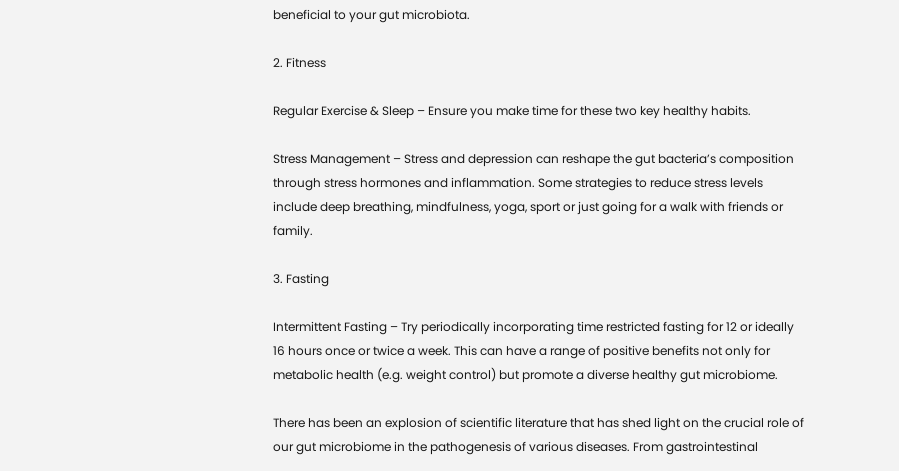beneficial to your gut microbiota.

2. Fitness

Regular Exercise & Sleep – Ensure you make time for these two key healthy habits.

Stress Management – Stress and depression can reshape the gut bacteria’s composition through stress hormones and inflammation. Some strategies to reduce stress levels include deep breathing, mindfulness, yoga, sport or just going for a walk with friends or family.

3. Fasting

Intermittent Fasting – Try periodically incorporating time restricted fasting for 12 or ideally 16 hours once or twice a week. This can have a range of positive benefits not only for metabolic health (e.g. weight control) but promote a diverse healthy gut microbiome.

There has been an explosion of scientific literature that has shed light on the crucial role of our gut microbiome in the pathogenesis of various diseases. From gastrointestinal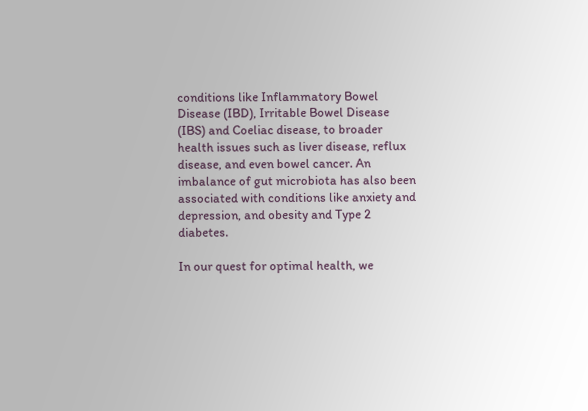conditions like Inflammatory Bowel Disease (IBD), Irritable Bowel Disease (IBS) and Coeliac disease, to broader health issues such as liver disease, reflux disease, and even bowel cancer. An imbalance of gut microbiota has also been associated with conditions like anxiety and depression, and obesity and Type 2 diabetes.

In our quest for optimal health, we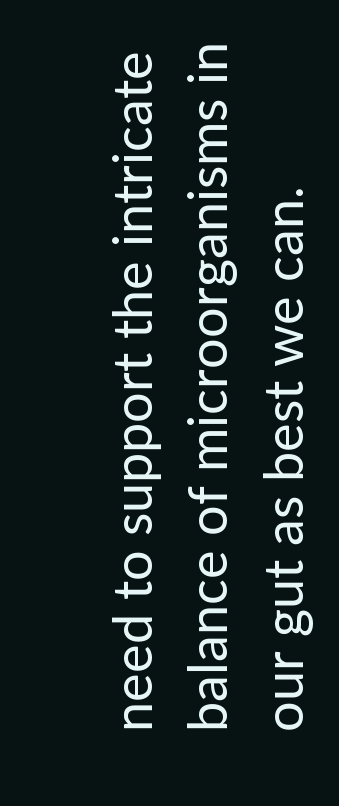need to support the intricate balance of microorganisms in our gut as best we can.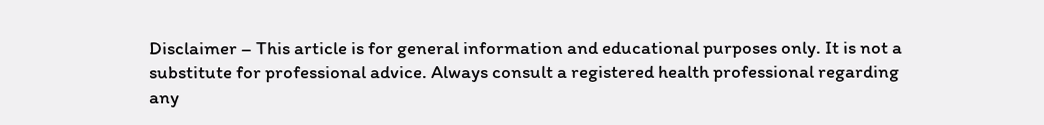Disclaimer – This article is for general information and educational purposes only. It is not a substitute for professional advice. Always consult a registered health professional regarding any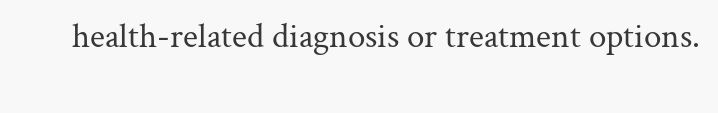health-related diagnosis or treatment options.